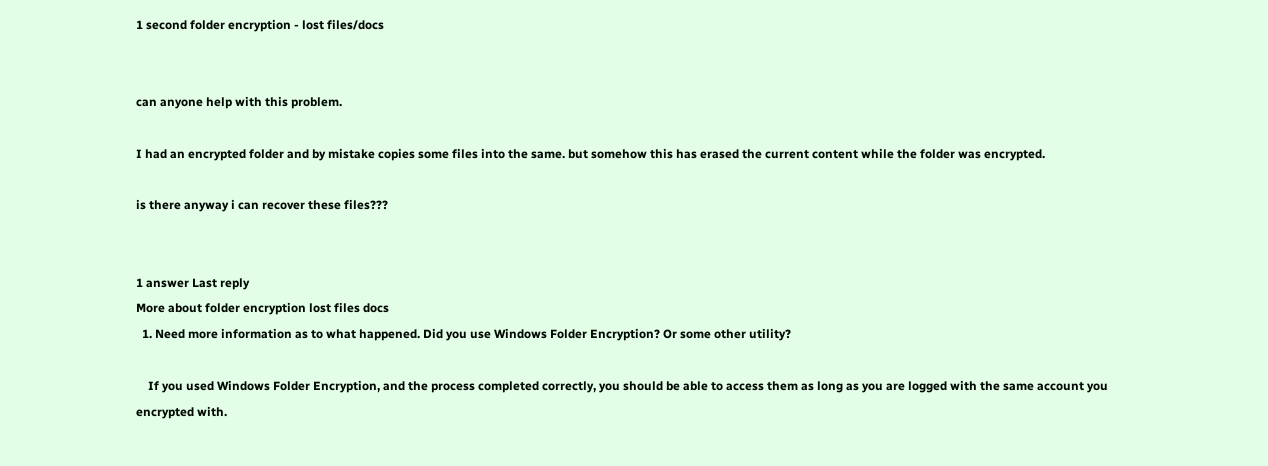1 second folder encryption - lost files/docs


can anyone help with this problem.

I had an encrypted folder and by mistake copies some files into the same. but somehow this has erased the current content while the folder was encrypted.

is there anyway i can recover these files???


1 answer Last reply
More about folder encryption lost files docs
  1. Need more information as to what happened. Did you use Windows Folder Encryption? Or some other utility?

    If you used Windows Folder Encryption, and the process completed correctly, you should be able to access them as long as you are logged with the same account you encrypted with.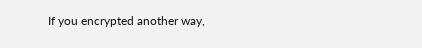If you encrypted another way,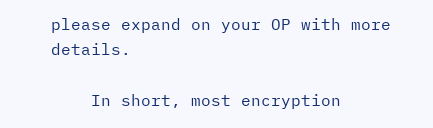please expand on your OP with more details.

    In short, most encryption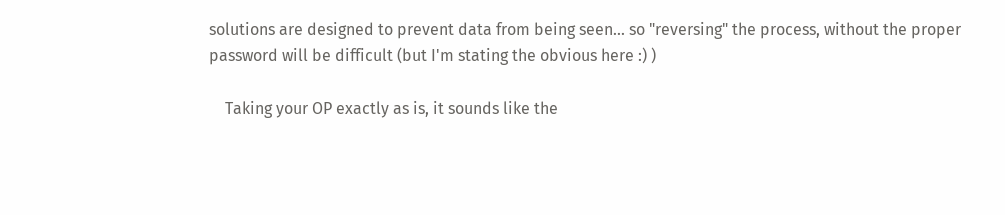solutions are designed to prevent data from being seen... so "reversing" the process, without the proper password will be difficult (but I'm stating the obvious here :) )

    Taking your OP exactly as is, it sounds like the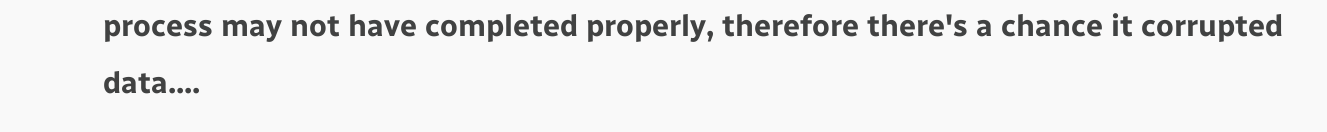process may not have completed properly, therefore there's a chance it corrupted data....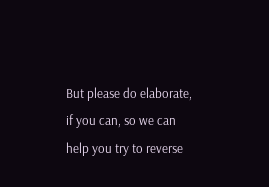But please do elaborate, if you can, so we can help you try to reverse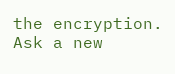the encryption.
Ask a new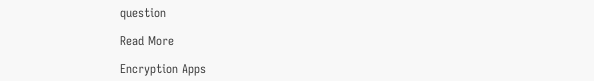question

Read More

Encryption Apps